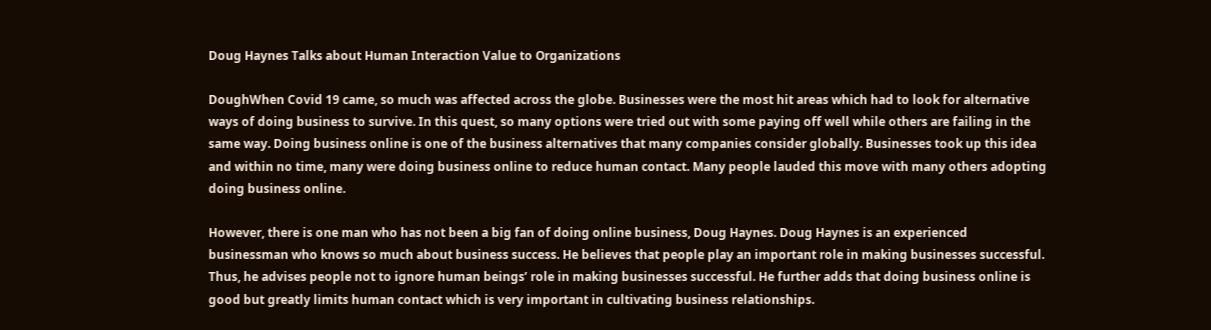Doug Haynes Talks about Human Interaction Value to Organizations

DoughWhen Covid 19 came, so much was affected across the globe. Businesses were the most hit areas which had to look for alternative ways of doing business to survive. In this quest, so many options were tried out with some paying off well while others are failing in the same way. Doing business online is one of the business alternatives that many companies consider globally. Businesses took up this idea and within no time, many were doing business online to reduce human contact. Many people lauded this move with many others adopting doing business online.

However, there is one man who has not been a big fan of doing online business, Doug Haynes. Doug Haynes is an experienced businessman who knows so much about business success. He believes that people play an important role in making businesses successful. Thus, he advises people not to ignore human beings’ role in making businesses successful. He further adds that doing business online is good but greatly limits human contact which is very important in cultivating business relationships.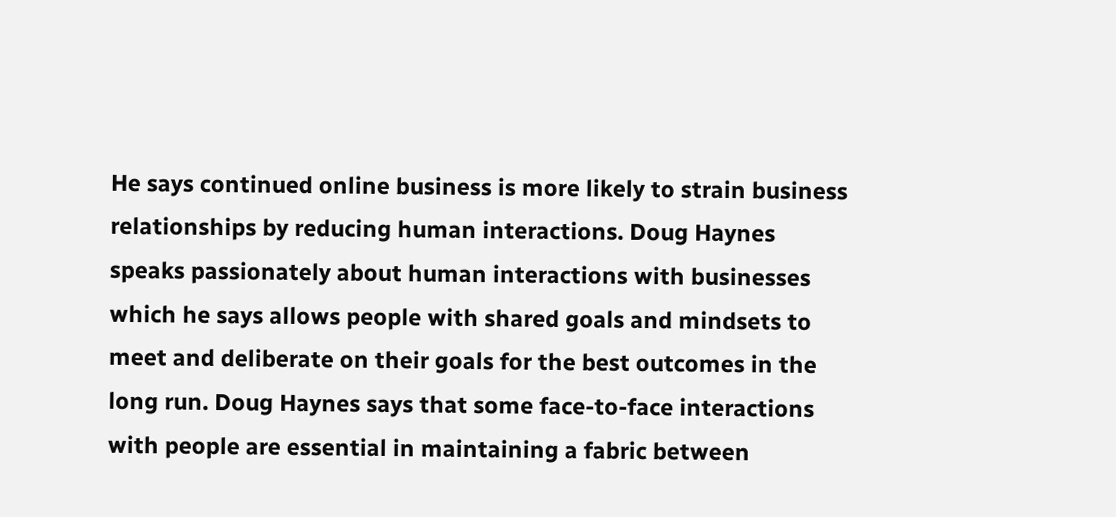He says continued online business is more likely to strain business relationships by reducing human interactions. Doug Haynes speaks passionately about human interactions with businesses which he says allows people with shared goals and mindsets to meet and deliberate on their goals for the best outcomes in the long run. Doug Haynes says that some face-to-face interactions with people are essential in maintaining a fabric between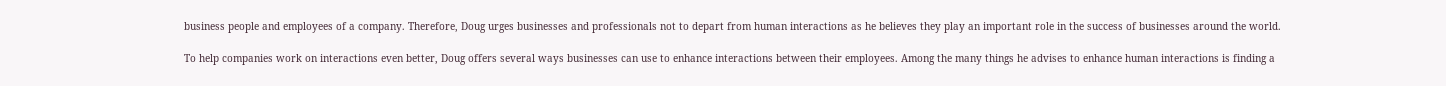business people and employees of a company. Therefore, Doug urges businesses and professionals not to depart from human interactions as he believes they play an important role in the success of businesses around the world.

To help companies work on interactions even better, Doug offers several ways businesses can use to enhance interactions between their employees. Among the many things he advises to enhance human interactions is finding a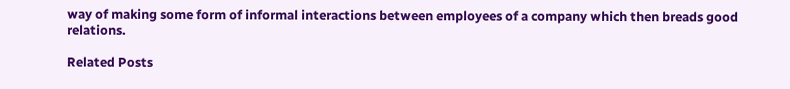way of making some form of informal interactions between employees of a company which then breads good relations.

Related Posts